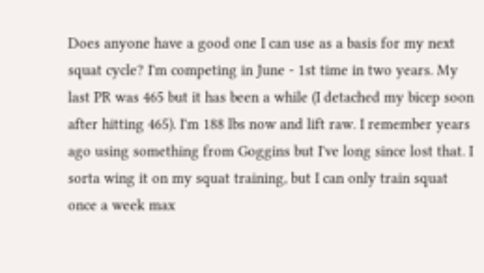Does anyone have a good one I can use as a basis for my next squat cycle? I'm competing in June - 1st time in two years. My last PR was 465 but it has been a while (I detached my bicep soon after hitting 465). I'm 188 lbs now and lift raw. I remember years ago using something from Goggins but I've long since lost that. I sorta wing it on my squat training, but I can only train squat once a week max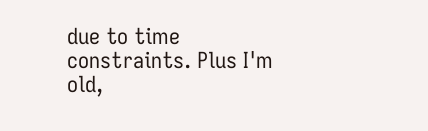due to time constraints. Plus I'm old,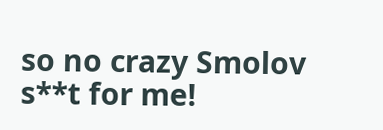so no crazy Smolov s**t for me!